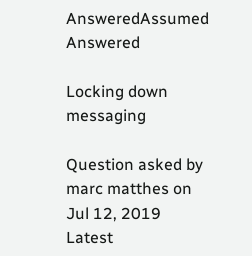AnsweredAssumed Answered

Locking down messaging

Question asked by marc matthes on Jul 12, 2019
Latest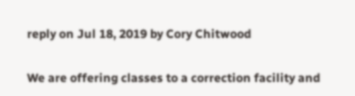reply on Jul 18, 2019 by Cory Chitwood

We are offering classes to a correction facility and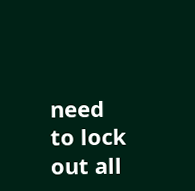need to lock out all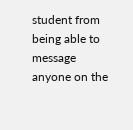student from being able to message anyone on the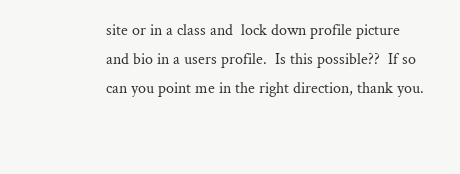site or in a class and  lock down profile picture and bio in a users profile.  Is this possible??  If so can you point me in the right direction, thank you.